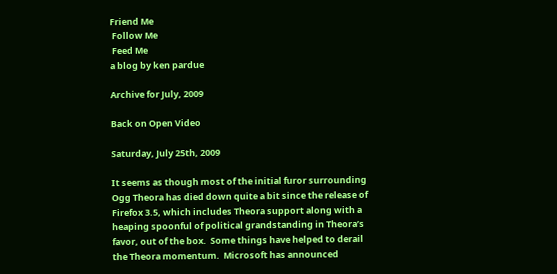Friend Me
 Follow Me
 Feed Me
a blog by ken pardue

Archive for July, 2009

Back on Open Video

Saturday, July 25th, 2009

It seems as though most of the initial furor surrounding Ogg Theora has died down quite a bit since the release of Firefox 3.5, which includes Theora support along with a heaping spoonful of political grandstanding in Theora’s favor, out of the box.  Some things have helped to derail the Theora momentum.  Microsoft has announced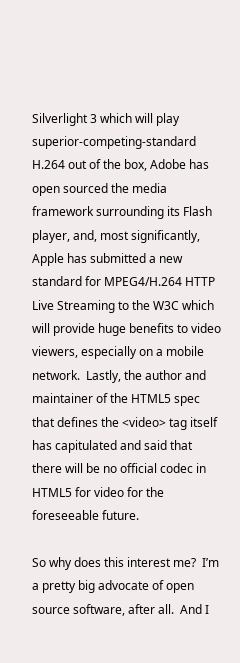Silverlight 3 which will play superior-competing-standard H.264 out of the box, Adobe has open sourced the media framework surrounding its Flash player, and, most significantly, Apple has submitted a new standard for MPEG4/H.264 HTTP Live Streaming to the W3C which will provide huge benefits to video viewers, especially on a mobile network.  Lastly, the author and maintainer of the HTML5 spec that defines the <video> tag itself has capitulated and said that there will be no official codec in HTML5 for video for the foreseeable future.

So why does this interest me?  I’m a pretty big advocate of open source software, after all.  And I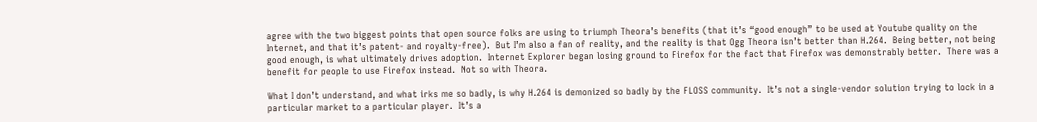agree with the two biggest points that open source folks are using to triumph Theora’s benefits (that it’s “good enough” to be used at Youtube quality on the Internet, and that it’s patent- and royalty-free).  But I’m also a fan of reality, and the reality is that Ogg Theora isn’t better than H.264.  Being better, not being good enough, is what ultimately drives adoption.  Internet Explorer began losing ground to Firefox for the fact that Firefox was demonstrably better.  There was a benefit for people to use Firefox instead.  Not so with Theora.

What I don’t understand, and what irks me so badly, is why H.264 is demonized so badly by the FLOSS community.  It’s not a single-vendor solution trying to lock in a particular market to a particular player.  It’s a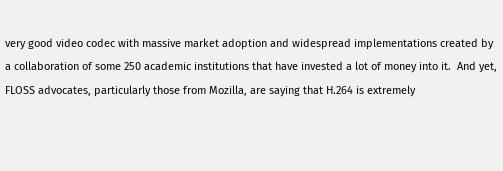very good video codec with massive market adoption and widespread implementations created by a collaboration of some 250 academic institutions that have invested a lot of money into it.  And yet, FLOSS advocates, particularly those from Mozilla, are saying that H.264 is extremely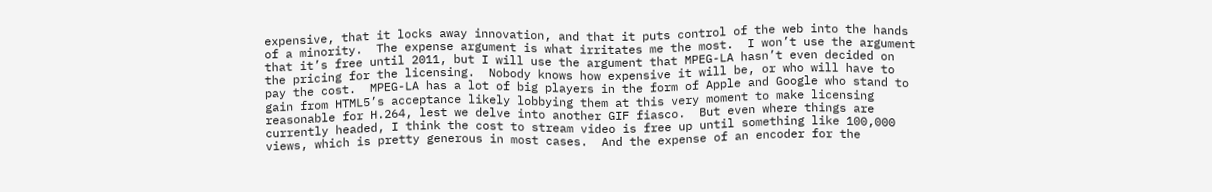expensive, that it locks away innovation, and that it puts control of the web into the hands of a minority.  The expense argument is what irritates me the most.  I won’t use the argument that it’s free until 2011, but I will use the argument that MPEG-LA hasn’t even decided on the pricing for the licensing.  Nobody knows how expensive it will be, or who will have to pay the cost.  MPEG-LA has a lot of big players in the form of Apple and Google who stand to gain from HTML5’s acceptance likely lobbying them at this very moment to make licensing reasonable for H.264, lest we delve into another GIF fiasco.  But even where things are currently headed, I think the cost to stream video is free up until something like 100,000 views, which is pretty generous in most cases.  And the expense of an encoder for the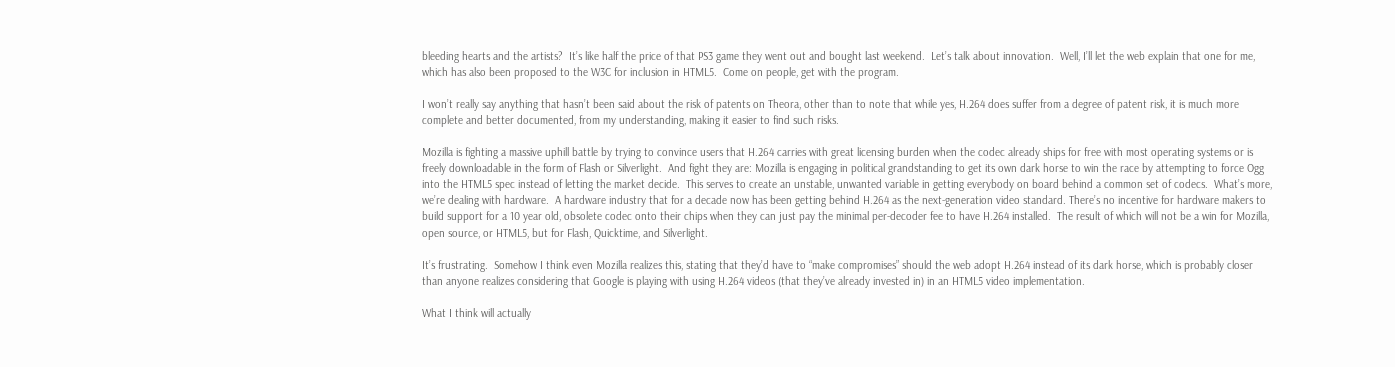bleeding hearts and the artists?  It’s like half the price of that PS3 game they went out and bought last weekend.  Let’s talk about innovation.  Well, I’ll let the web explain that one for me, which has also been proposed to the W3C for inclusion in HTML5.  Come on people, get with the program.

I won’t really say anything that hasn’t been said about the risk of patents on Theora, other than to note that while yes, H.264 does suffer from a degree of patent risk, it is much more complete and better documented, from my understanding, making it easier to find such risks.

Mozilla is fighting a massive uphill battle by trying to convince users that H.264 carries with great licensing burden when the codec already ships for free with most operating systems or is freely downloadable in the form of Flash or Silverlight.  And fight they are: Mozilla is engaging in political grandstanding to get its own dark horse to win the race by attempting to force Ogg into the HTML5 spec instead of letting the market decide.  This serves to create an unstable, unwanted variable in getting everybody on board behind a common set of codecs.  What’s more, we’re dealing with hardware.  A hardware industry that for a decade now has been getting behind H.264 as the next-generation video standard. There’s no incentive for hardware makers to build support for a 10 year old, obsolete codec onto their chips when they can just pay the minimal per-decoder fee to have H.264 installed.  The result of which will not be a win for Mozilla, open source, or HTML5, but for Flash, Quicktime, and Silverlight.

It’s frustrating.  Somehow I think even Mozilla realizes this, stating that they’d have to “make compromises” should the web adopt H.264 instead of its dark horse, which is probably closer than anyone realizes considering that Google is playing with using H.264 videos (that they’ve already invested in) in an HTML5 video implementation.

What I think will actually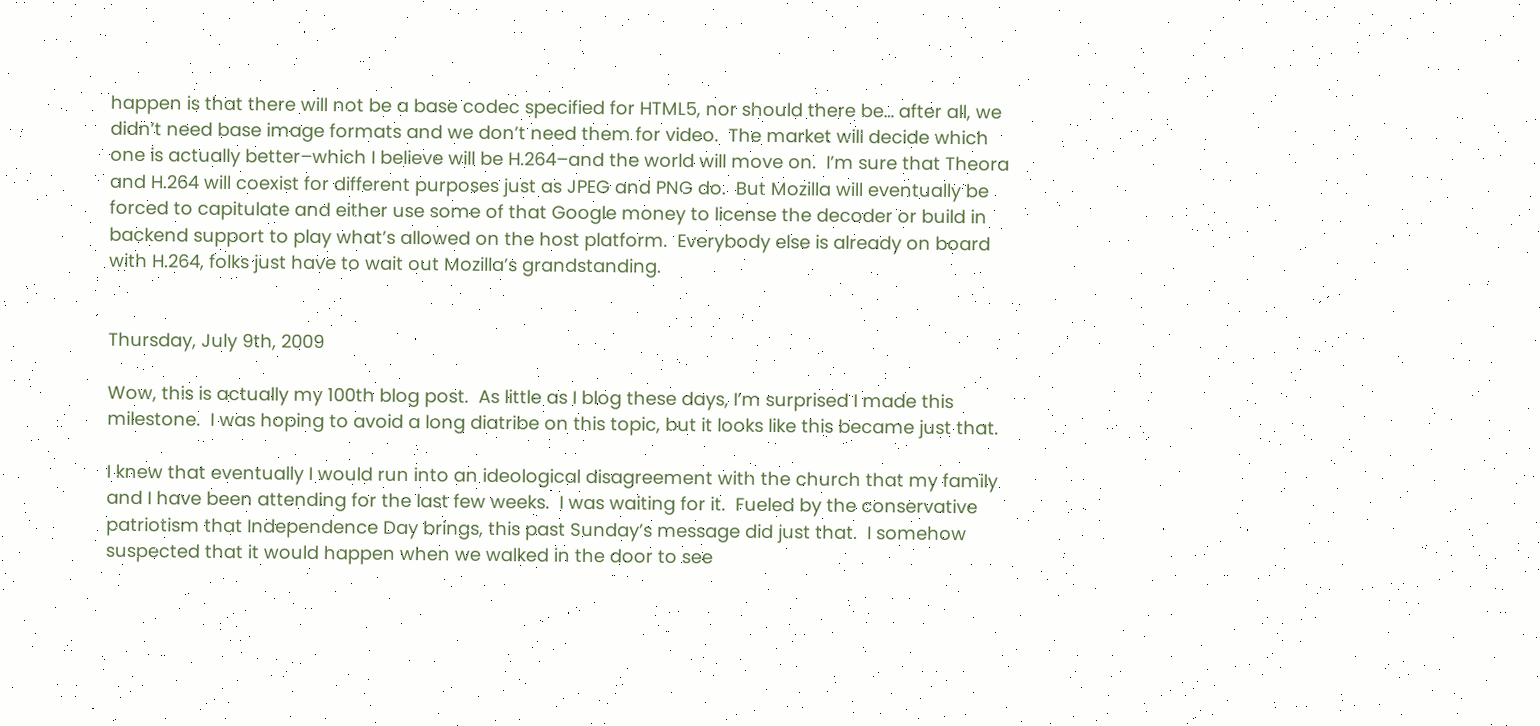happen is that there will not be a base codec specified for HTML5, nor should there be… after all, we didn’t need base image formats and we don’t need them for video.  The market will decide which one is actually better–which I believe will be H.264–and the world will move on.  I’m sure that Theora and H.264 will coexist for different purposes just as JPEG and PNG do.  But Mozilla will eventually be forced to capitulate and either use some of that Google money to license the decoder or build in backend support to play what’s allowed on the host platform.  Everybody else is already on board with H.264, folks just have to wait out Mozilla’s grandstanding.


Thursday, July 9th, 2009

Wow, this is actually my 100th blog post.  As little as I blog these days, I’m surprised I made this milestone.  I was hoping to avoid a long diatribe on this topic, but it looks like this became just that.

I knew that eventually I would run into an ideological disagreement with the church that my family and I have been attending for the last few weeks.  I was waiting for it.  Fueled by the conservative patriotism that Independence Day brings, this past Sunday’s message did just that.  I somehow suspected that it would happen when we walked in the door to see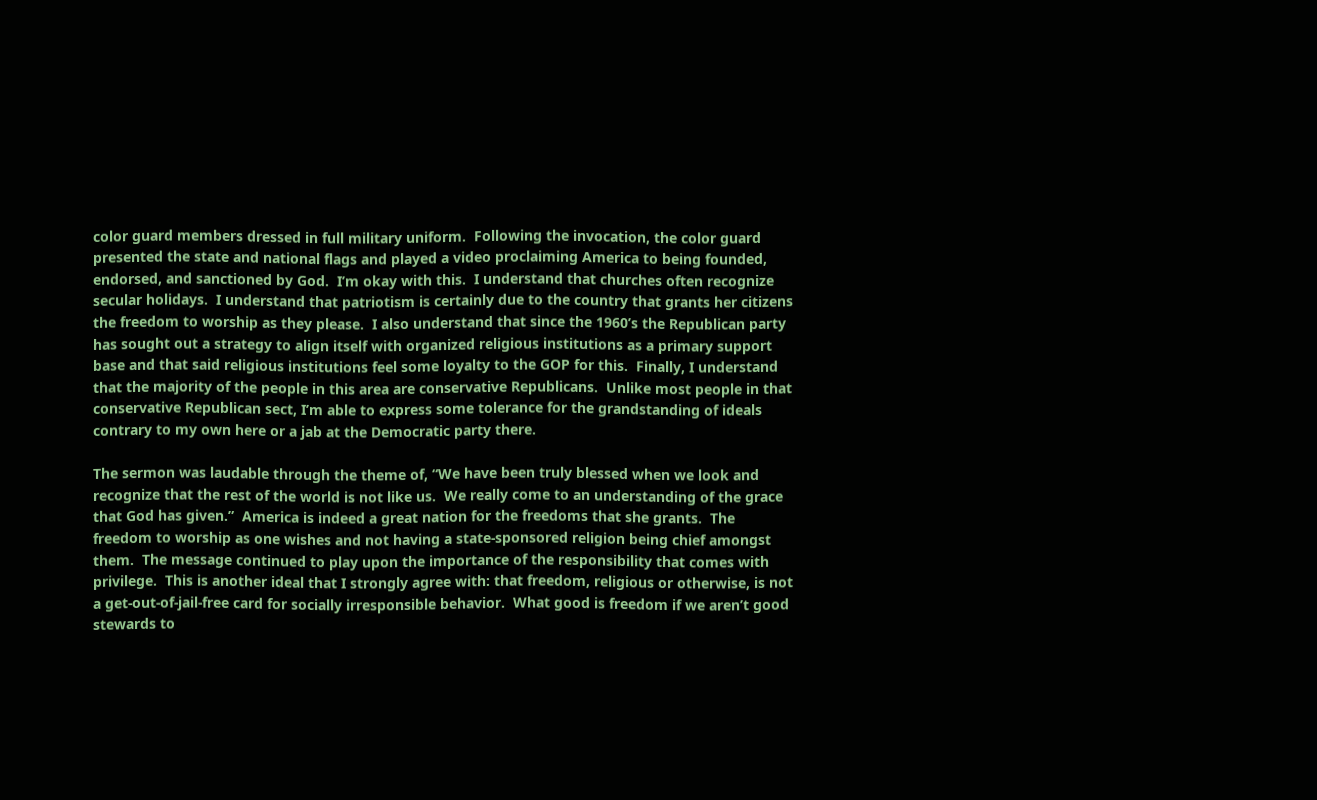color guard members dressed in full military uniform.  Following the invocation, the color guard presented the state and national flags and played a video proclaiming America to being founded, endorsed, and sanctioned by God.  I’m okay with this.  I understand that churches often recognize secular holidays.  I understand that patriotism is certainly due to the country that grants her citizens the freedom to worship as they please.  I also understand that since the 1960’s the Republican party has sought out a strategy to align itself with organized religious institutions as a primary support base and that said religious institutions feel some loyalty to the GOP for this.  Finally, I understand that the majority of the people in this area are conservative Republicans.  Unlike most people in that conservative Republican sect, I’m able to express some tolerance for the grandstanding of ideals contrary to my own here or a jab at the Democratic party there.

The sermon was laudable through the theme of, “We have been truly blessed when we look and recognize that the rest of the world is not like us.  We really come to an understanding of the grace that God has given.”  America is indeed a great nation for the freedoms that she grants.  The freedom to worship as one wishes and not having a state-sponsored religion being chief amongst them.  The message continued to play upon the importance of the responsibility that comes with privilege.  This is another ideal that I strongly agree with: that freedom, religious or otherwise, is not a get-out-of-jail-free card for socially irresponsible behavior.  What good is freedom if we aren’t good stewards to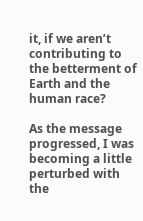it, if we aren’t contributing to the betterment of Earth and the human race?

As the message progressed, I was becoming a little perturbed with the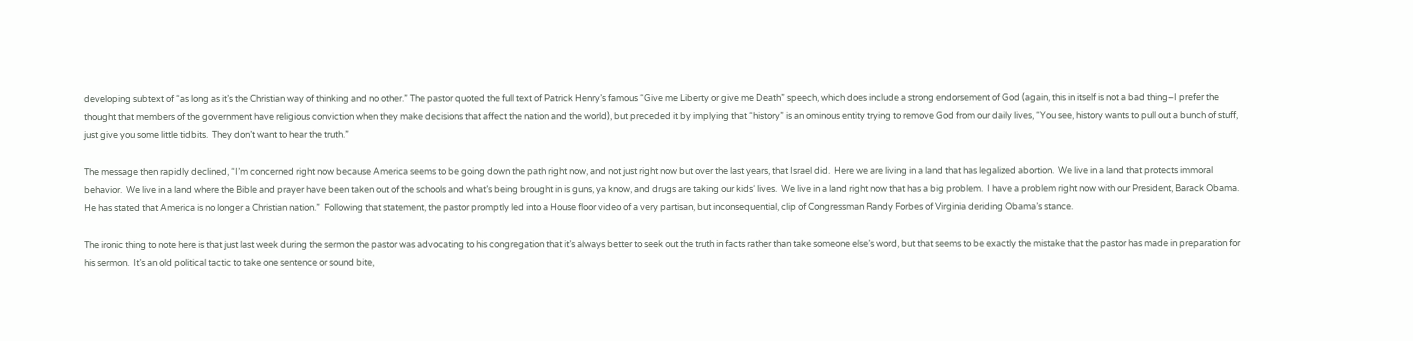developing subtext of “as long as it’s the Christian way of thinking and no other.” The pastor quoted the full text of Patrick Henry’s famous “Give me Liberty or give me Death” speech, which does include a strong endorsement of God (again, this in itself is not a bad thing–I prefer the thought that members of the government have religious conviction when they make decisions that affect the nation and the world), but preceded it by implying that “history” is an ominous entity trying to remove God from our daily lives, “You see, history wants to pull out a bunch of stuff, just give you some little tidbits.  They don’t want to hear the truth.”

The message then rapidly declined, “I’m concerned right now because America seems to be going down the path right now, and not just right now but over the last years, that Israel did.  Here we are living in a land that has legalized abortion.  We live in a land that protects immoral behavior.  We live in a land where the Bible and prayer have been taken out of the schools and what’s being brought in is guns, ya know, and drugs are taking our kids‘ lives.  We live in a land right now that has a big problem.  I have a problem right now with our President, Barack Obama.  He has stated that America is no longer a Christian nation.”  Following that statement, the pastor promptly led into a House floor video of a very partisan, but inconsequential, clip of Congressman Randy Forbes of Virginia deriding Obama’s stance.

The ironic thing to note here is that just last week during the sermon the pastor was advocating to his congregation that it’s always better to seek out the truth in facts rather than take someone else’s word, but that seems to be exactly the mistake that the pastor has made in preparation for his sermon.  It’s an old political tactic to take one sentence or sound bite,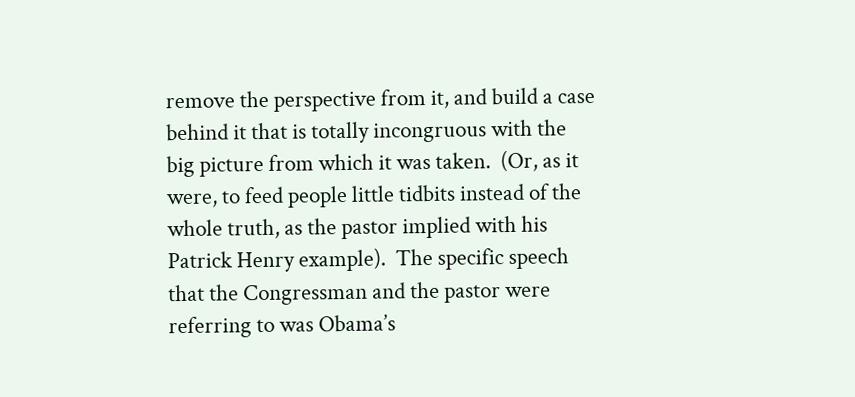remove the perspective from it, and build a case behind it that is totally incongruous with the big picture from which it was taken.  (Or, as it were, to feed people little tidbits instead of the whole truth, as the pastor implied with his Patrick Henry example).  The specific speech that the Congressman and the pastor were referring to was Obama’s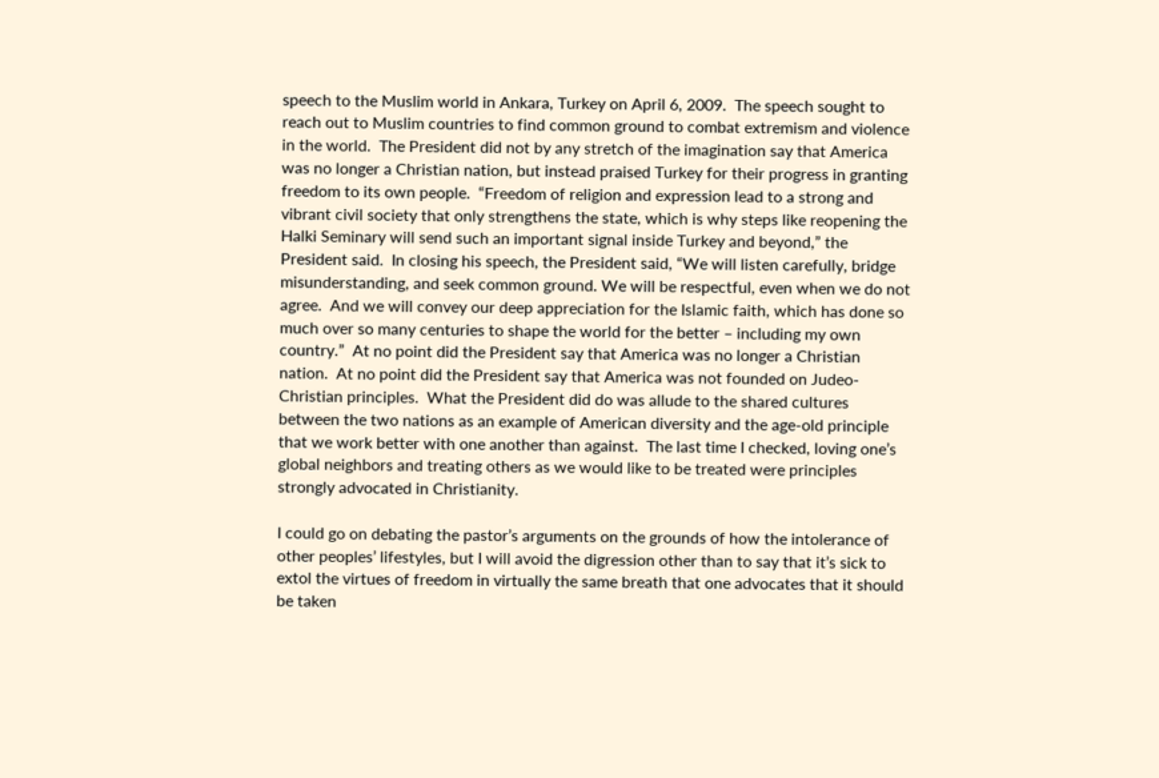speech to the Muslim world in Ankara, Turkey on April 6, 2009.  The speech sought to reach out to Muslim countries to find common ground to combat extremism and violence in the world.  The President did not by any stretch of the imagination say that America was no longer a Christian nation, but instead praised Turkey for their progress in granting freedom to its own people.  “Freedom of religion and expression lead to a strong and vibrant civil society that only strengthens the state, which is why steps like reopening the Halki Seminary will send such an important signal inside Turkey and beyond,” the President said.  In closing his speech, the President said, “We will listen carefully, bridge misunderstanding, and seek common ground. We will be respectful, even when we do not agree.  And we will convey our deep appreciation for the Islamic faith, which has done so much over so many centuries to shape the world for the better – including my own country.”  At no point did the President say that America was no longer a Christian nation.  At no point did the President say that America was not founded on Judeo-Christian principles.  What the President did do was allude to the shared cultures between the two nations as an example of American diversity and the age-old principle that we work better with one another than against.  The last time I checked, loving one’s global neighbors and treating others as we would like to be treated were principles strongly advocated in Christianity.

I could go on debating the pastor’s arguments on the grounds of how the intolerance of other peoples’ lifestyles, but I will avoid the digression other than to say that it’s sick to extol the virtues of freedom in virtually the same breath that one advocates that it should be taken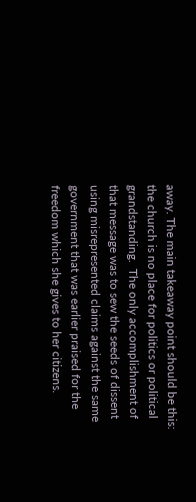away. The main takeaway point should be this: the church is no place for politics or political grandstanding.  The only accomplishment of that message was to sew the seeds of dissent using misrepresented claims against the same government that was earlier praised for the freedom which she gives to her citizens.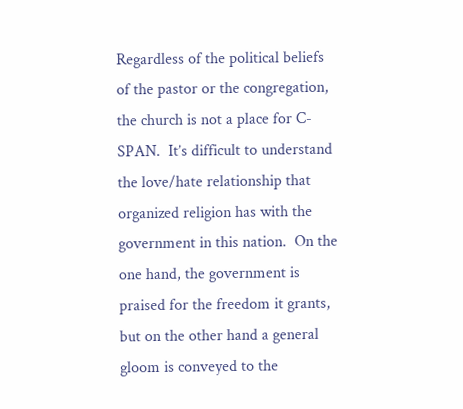Regardless of the political beliefs of the pastor or the congregation, the church is not a place for C-SPAN.  It’s difficult to understand the love/hate relationship that organized religion has with the government in this nation.  On the one hand, the government is praised for the freedom it grants, but on the other hand a general gloom is conveyed to the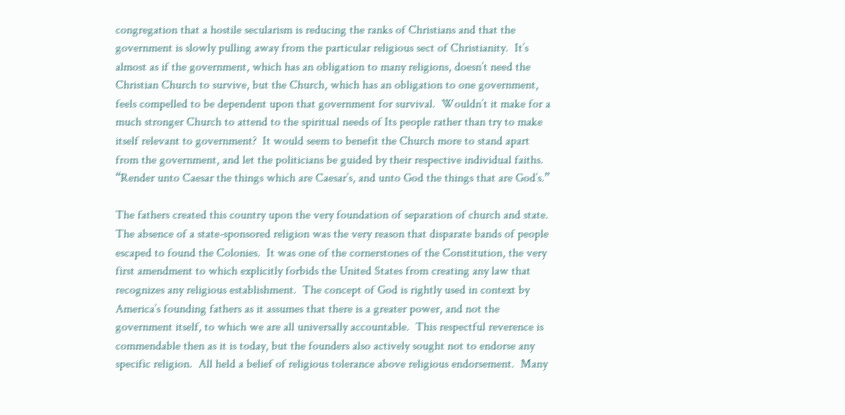congregation that a hostile secularism is reducing the ranks of Christians and that the government is slowly pulling away from the particular religious sect of Christianity.  It’s almost as if the government, which has an obligation to many religions, doesn’t need the Christian Church to survive, but the Church, which has an obligation to one government, feels compelled to be dependent upon that government for survival.  Wouldn’t it make for a much stronger Church to attend to the spiritual needs of Its people rather than try to make itself relevant to government?  It would seem to benefit the Church more to stand apart from the government, and let the politicians be guided by their respective individual faiths.  “Render unto Caesar the things which are Caesar’s, and unto God the things that are God’s.”

The fathers created this country upon the very foundation of separation of church and state.  The absence of a state-sponsored religion was the very reason that disparate bands of people escaped to found the Colonies.  It was one of the cornerstones of the Constitution, the very first amendment to which explicitly forbids the United States from creating any law that recognizes any religious establishment.  The concept of God is rightly used in context by America’s founding fathers as it assumes that there is a greater power, and not the government itself, to which we are all universally accountable.  This respectful reverence is commendable then as it is today, but the founders also actively sought not to endorse any specific religion.  All held a belief of religious tolerance above religious endorsement.  Many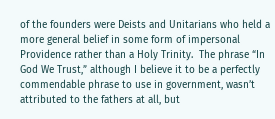of the founders were Deists and Unitarians who held a more general belief in some form of impersonal Providence rather than a Holy Trinity.  The phrase “In God We Trust,” although I believe it to be a perfectly commendable phrase to use in government, wasn’t attributed to the fathers at all, but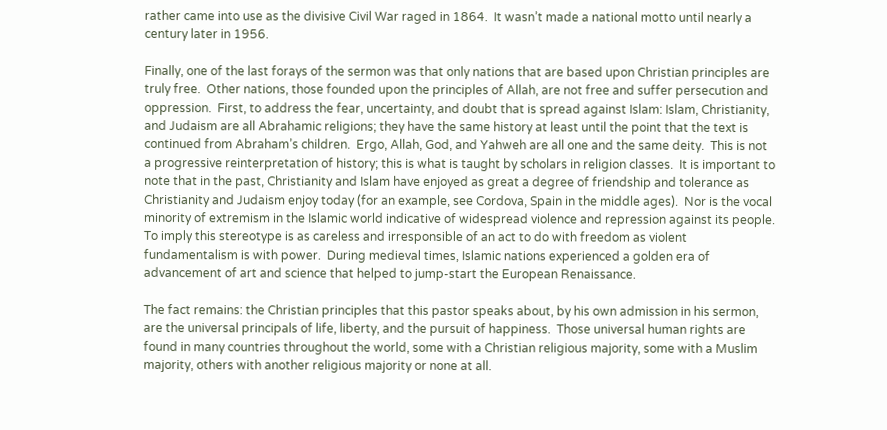rather came into use as the divisive Civil War raged in 1864.  It wasn’t made a national motto until nearly a century later in 1956.

Finally, one of the last forays of the sermon was that only nations that are based upon Christian principles are truly free.  Other nations, those founded upon the principles of Allah, are not free and suffer persecution and oppression.  First, to address the fear, uncertainty, and doubt that is spread against Islam: Islam, Christianity, and Judaism are all Abrahamic religions; they have the same history at least until the point that the text is continued from Abraham’s children.  Ergo, Allah, God, and Yahweh are all one and the same deity.  This is not a progressive reinterpretation of history; this is what is taught by scholars in religion classes.  It is important to note that in the past, Christianity and Islam have enjoyed as great a degree of friendship and tolerance as Christianity and Judaism enjoy today (for an example, see Cordova, Spain in the middle ages).  Nor is the vocal minority of extremism in the Islamic world indicative of widespread violence and repression against its people.  To imply this stereotype is as careless and irresponsible of an act to do with freedom as violent fundamentalism is with power.  During medieval times, Islamic nations experienced a golden era of advancement of art and science that helped to jump-start the European Renaissance.

The fact remains: the Christian principles that this pastor speaks about, by his own admission in his sermon, are the universal principals of life, liberty, and the pursuit of happiness.  Those universal human rights are found in many countries throughout the world, some with a Christian religious majority, some with a Muslim majority, others with another religious majority or none at all.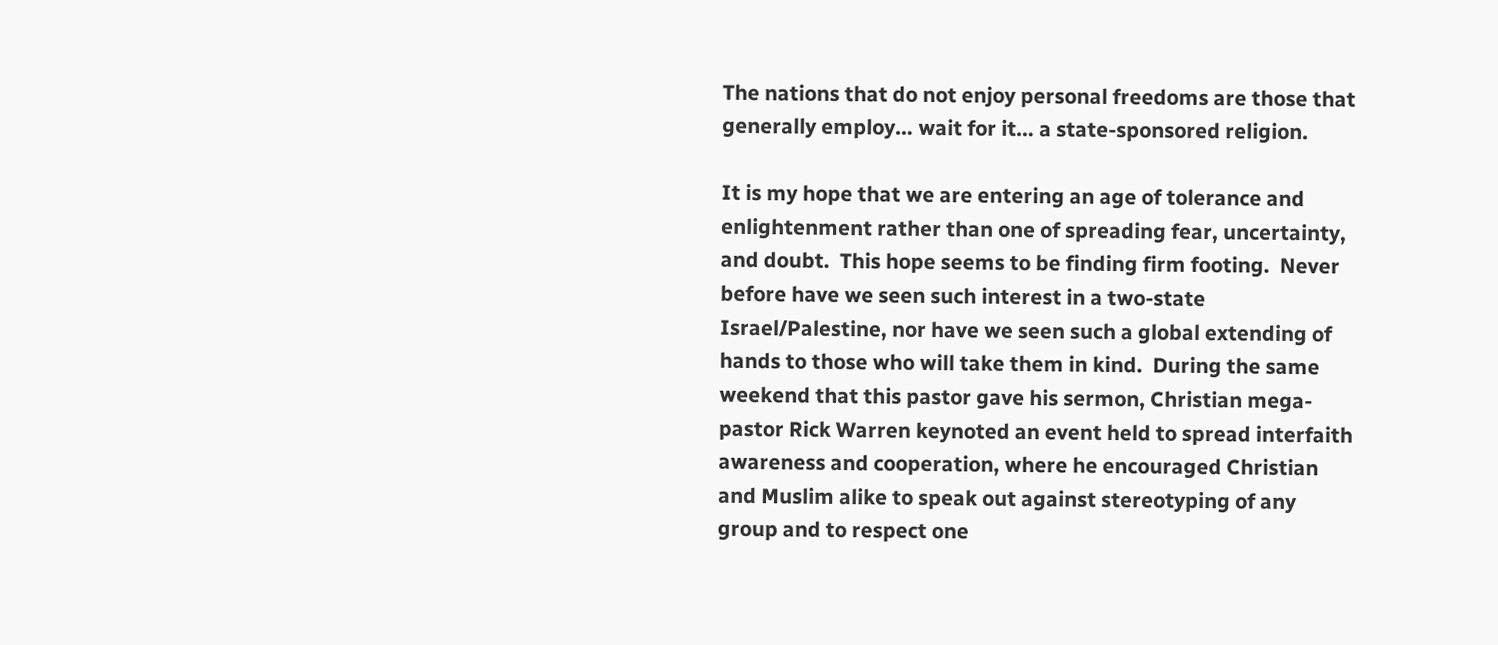The nations that do not enjoy personal freedoms are those that generally employ… wait for it… a state-sponsored religion.

It is my hope that we are entering an age of tolerance and enlightenment rather than one of spreading fear, uncertainty, and doubt.  This hope seems to be finding firm footing.  Never before have we seen such interest in a two-state Israel/Palestine, nor have we seen such a global extending of hands to those who will take them in kind.  During the same weekend that this pastor gave his sermon, Christian mega-pastor Rick Warren keynoted an event held to spread interfaith awareness and cooperation, where he encouraged Christian and Muslim alike to speak out against stereotyping of any group and to respect one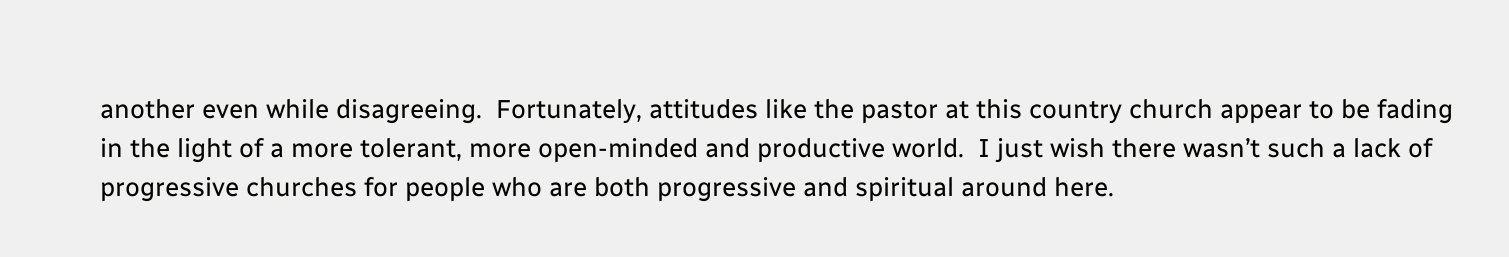another even while disagreeing.  Fortunately, attitudes like the pastor at this country church appear to be fading in the light of a more tolerant, more open-minded and productive world.  I just wish there wasn’t such a lack of progressive churches for people who are both progressive and spiritual around here.